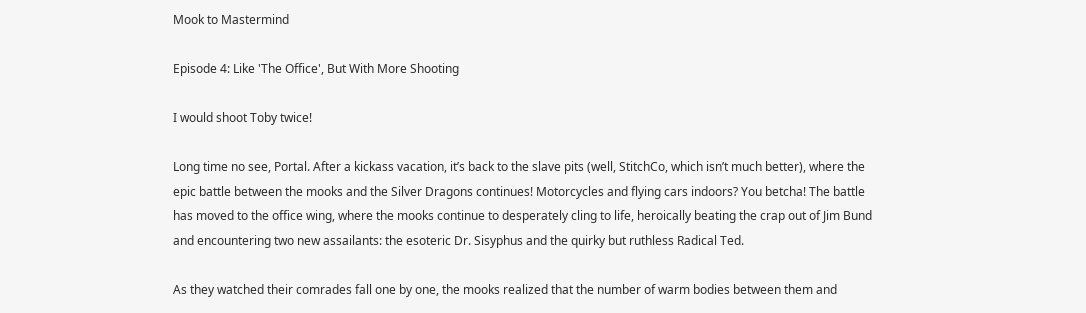Mook to Mastermind

Episode 4: Like 'The Office', But With More Shooting

I would shoot Toby twice!

Long time no see, Portal. After a kickass vacation, it’s back to the slave pits (well, StitchCo, which isn’t much better), where the epic battle between the mooks and the Silver Dragons continues! Motorcycles and flying cars indoors? You betcha! The battle has moved to the office wing, where the mooks continue to desperately cling to life, heroically beating the crap out of Jim Bund and encountering two new assailants: the esoteric Dr. Sisyphus and the quirky but ruthless Radical Ted.

As they watched their comrades fall one by one, the mooks realized that the number of warm bodies between them and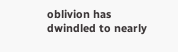oblivion has dwindled to nearly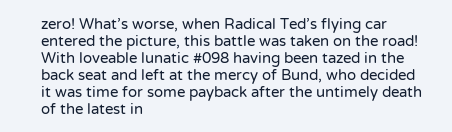zero! What’s worse, when Radical Ted’s flying car entered the picture, this battle was taken on the road! With loveable lunatic #098 having been tazed in the back seat and left at the mercy of Bund, who decided it was time for some payback after the untimely death of the latest in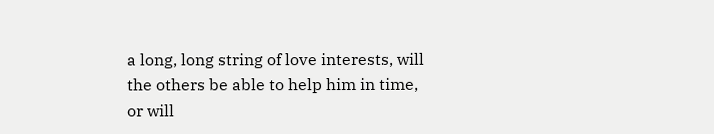a long, long string of love interests, will the others be able to help him in time, or will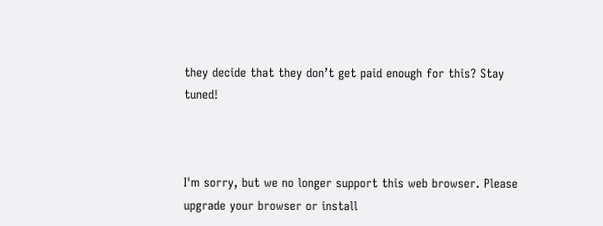they decide that they don’t get paid enough for this? Stay tuned!



I'm sorry, but we no longer support this web browser. Please upgrade your browser or install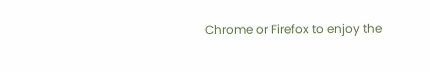Chrome or Firefox to enjoy the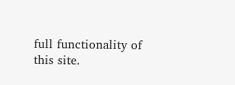full functionality of this site.